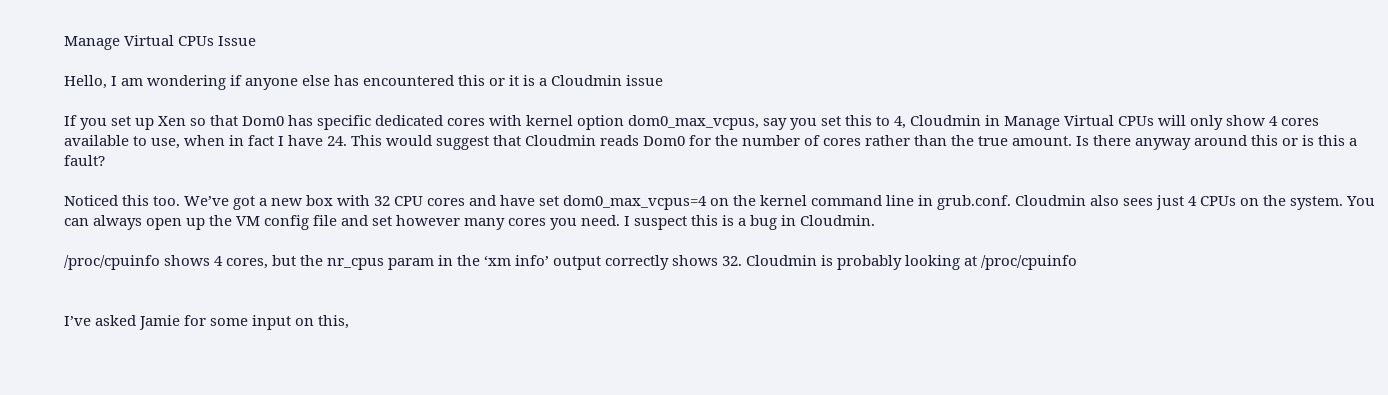Manage Virtual CPUs Issue

Hello, I am wondering if anyone else has encountered this or it is a Cloudmin issue

If you set up Xen so that Dom0 has specific dedicated cores with kernel option dom0_max_vcpus, say you set this to 4, Cloudmin in Manage Virtual CPUs will only show 4 cores available to use, when in fact I have 24. This would suggest that Cloudmin reads Dom0 for the number of cores rather than the true amount. Is there anyway around this or is this a fault?

Noticed this too. We’ve got a new box with 32 CPU cores and have set dom0_max_vcpus=4 on the kernel command line in grub.conf. Cloudmin also sees just 4 CPUs on the system. You can always open up the VM config file and set however many cores you need. I suspect this is a bug in Cloudmin.

/proc/cpuinfo shows 4 cores, but the nr_cpus param in the ‘xm info’ output correctly shows 32. Cloudmin is probably looking at /proc/cpuinfo


I’ve asked Jamie for some input on this,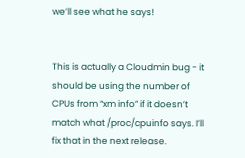we’ll see what he says!


This is actually a Cloudmin bug - it should be using the number of CPUs from “xm info” if it doesn’t match what /proc/cpuinfo says. I’ll fix that in the next release.